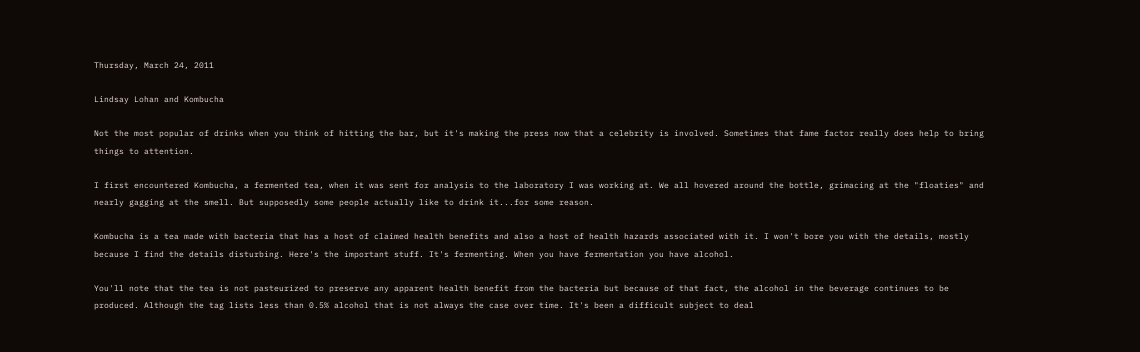Thursday, March 24, 2011

Lindsay Lohan and Kombucha

Not the most popular of drinks when you think of hitting the bar, but it's making the press now that a celebrity is involved. Sometimes that fame factor really does help to bring things to attention.

I first encountered Kombucha, a fermented tea, when it was sent for analysis to the laboratory I was working at. We all hovered around the bottle, grimacing at the "floaties" and nearly gagging at the smell. But supposedly some people actually like to drink it...for some reason.

Kombucha is a tea made with bacteria that has a host of claimed health benefits and also a host of health hazards associated with it. I won't bore you with the details, mostly because I find the details disturbing. Here's the important stuff. It's fermenting. When you have fermentation you have alcohol.

You'll note that the tea is not pasteurized to preserve any apparent health benefit from the bacteria but because of that fact, the alcohol in the beverage continues to be produced. Although the tag lists less than 0.5% alcohol that is not always the case over time. It's been a difficult subject to deal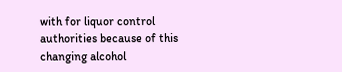with for liquor control authorities because of this changing alcohol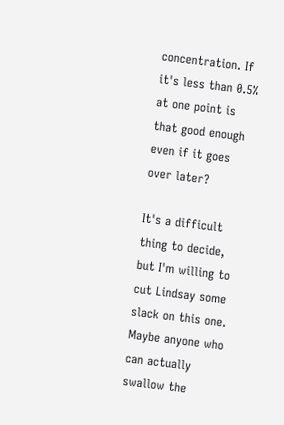concentration. If it's less than 0.5% at one point is that good enough even if it goes over later?

It's a difficult thing to decide, but I'm willing to cut Lindsay some slack on this one. Maybe anyone who can actually swallow the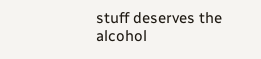stuff deserves the alcohol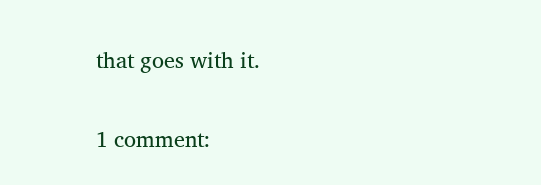that goes with it.

1 comment: